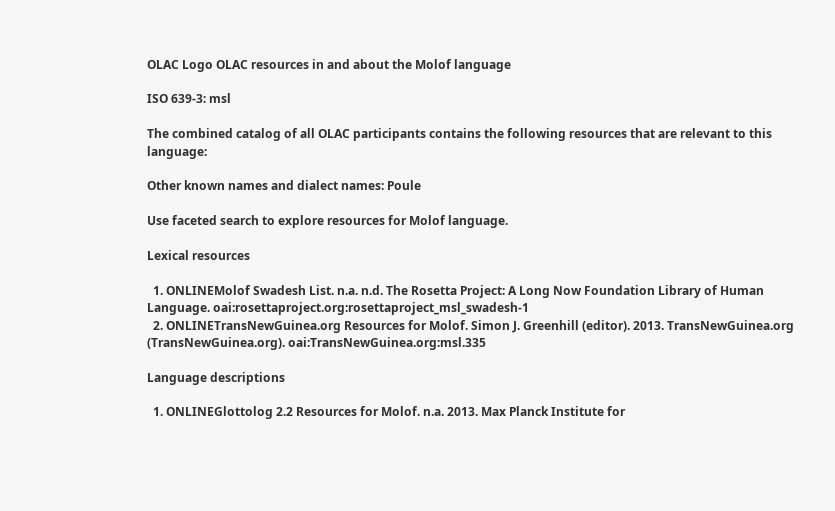OLAC Logo OLAC resources in and about the Molof language

ISO 639-3: msl

The combined catalog of all OLAC participants contains the following resources that are relevant to this language:

Other known names and dialect names: Poule

Use faceted search to explore resources for Molof language.

Lexical resources

  1. ONLINEMolof Swadesh List. n.a. n.d. The Rosetta Project: A Long Now Foundation Library of Human Language. oai:rosettaproject.org:rosettaproject_msl_swadesh-1
  2. ONLINETransNewGuinea.org Resources for Molof. Simon J. Greenhill (editor). 2013. TransNewGuinea.org (TransNewGuinea.org). oai:TransNewGuinea.org:msl.335

Language descriptions

  1. ONLINEGlottolog 2.2 Resources for Molof. n.a. 2013. Max Planck Institute for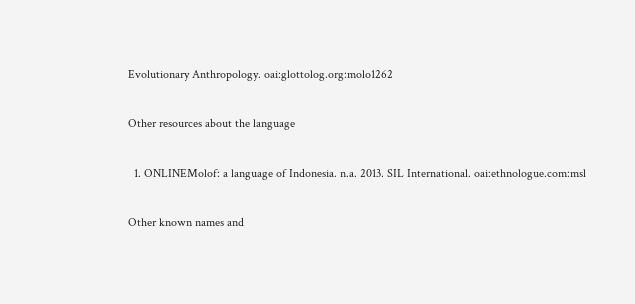Evolutionary Anthropology. oai:glottolog.org:molo1262

Other resources about the language

  1. ONLINEMolof: a language of Indonesia. n.a. 2013. SIL International. oai:ethnologue.com:msl

Other known names and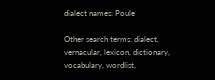dialect names: Poule

Other search terms: dialect, vernacular, lexicon, dictionary, vocabulary, wordlist,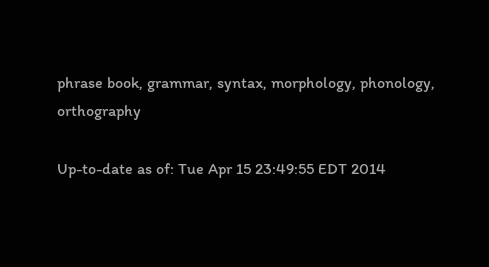phrase book, grammar, syntax, morphology, phonology, orthography

Up-to-date as of: Tue Apr 15 23:49:55 EDT 2014